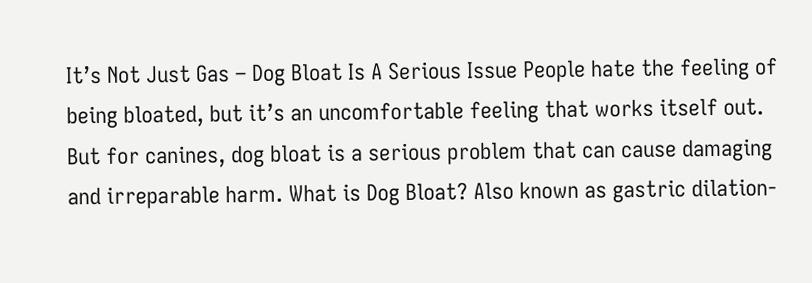It’s Not Just Gas – Dog Bloat Is A Serious Issue People hate the feeling of being bloated, but it’s an uncomfortable feeling that works itself out. But for canines, dog bloat is a serious problem that can cause damaging and irreparable harm. What is Dog Bloat? Also known as gastric dilation-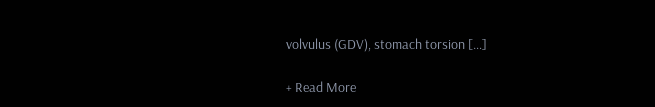volvulus (GDV), stomach torsion […]

+ Read More